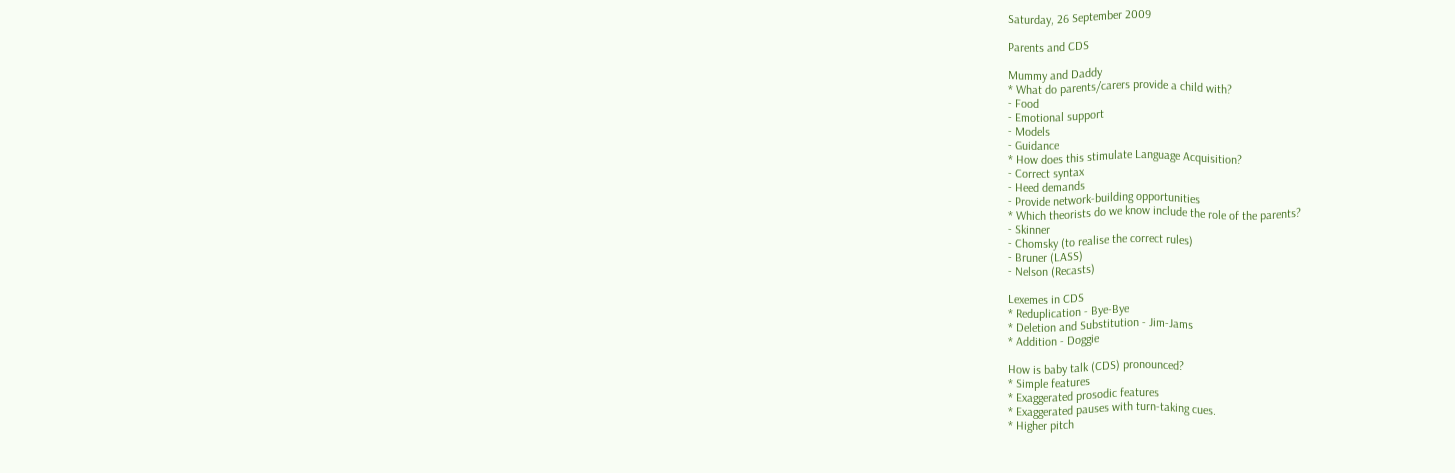Saturday, 26 September 2009

Parents and CDS

Mummy and Daddy
* What do parents/carers provide a child with?
- Food
- Emotional support
- Models
- Guidance
* How does this stimulate Language Acquisition?
- Correct syntax
- Heed demands
- Provide network-building opportunities
* Which theorists do we know include the role of the parents?
- Skinner
- Chomsky (to realise the correct rules)
- Bruner (LASS)
- Nelson (Recasts)

Lexemes in CDS
* Reduplication - Bye-Bye
* Deletion and Substitution - Jim-Jams
* Addition - Doggie

How is baby talk (CDS) pronounced?
* Simple features
* Exaggerated prosodic features
* Exaggerated pauses with turn-taking cues.
* Higher pitch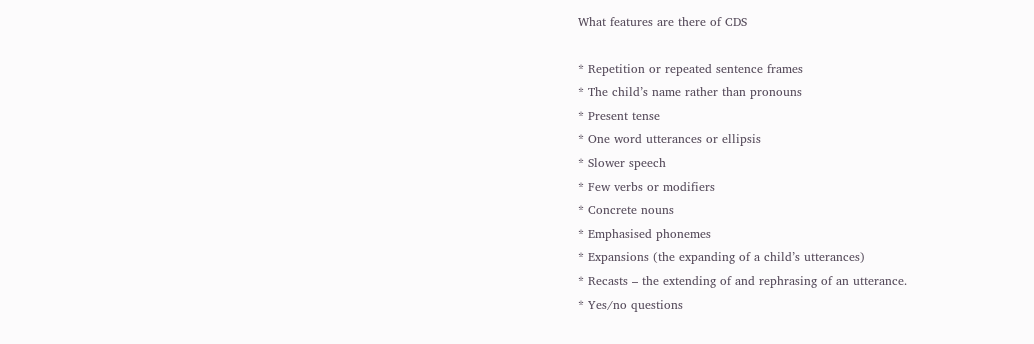What features are there of CDS

* Repetition or repeated sentence frames
* The child’s name rather than pronouns
* Present tense
* One word utterances or ellipsis
* Slower speech
* Few verbs or modifiers
* Concrete nouns
* Emphasised phonemes
* Expansions (the expanding of a child’s utterances)
* Recasts – the extending of and rephrasing of an utterance.
* Yes/no questions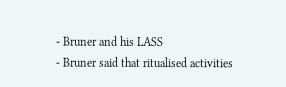- Bruner and his LASS
- Bruner said that ritualised activities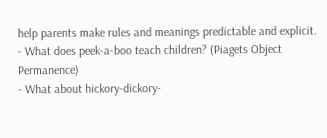help parents make rules and meanings predictable and explicit.
- What does peek-a-boo teach children? (Piagets Object Permanence)
- What about hickory-dickory-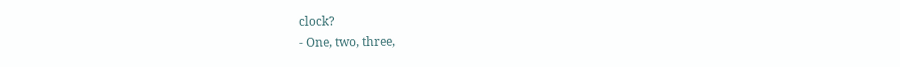clock?
- One, two, three,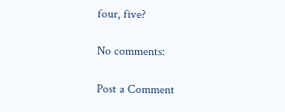four, five?

No comments:

Post a Comment